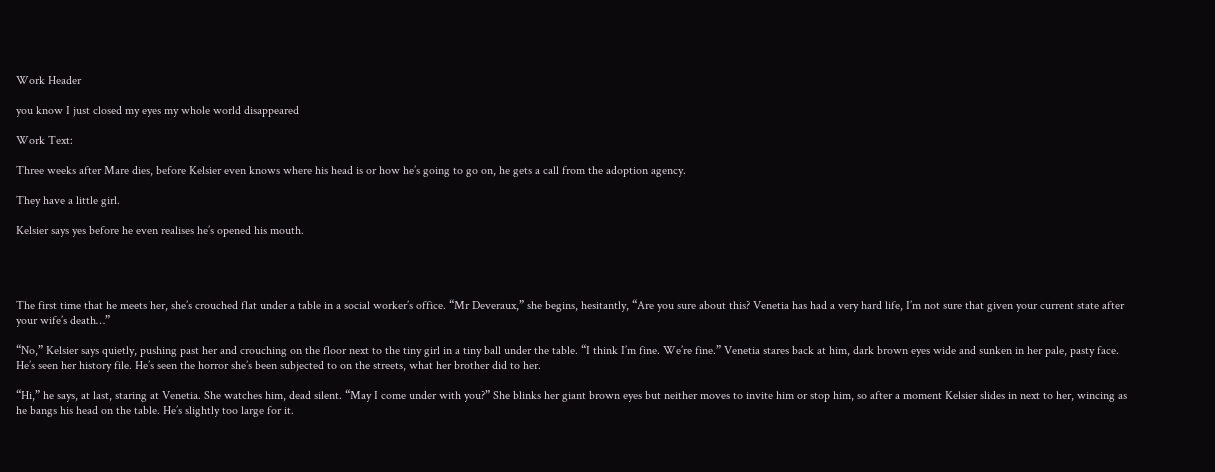Work Header

you know I just closed my eyes my whole world disappeared

Work Text:

Three weeks after Mare dies, before Kelsier even knows where his head is or how he’s going to go on, he gets a call from the adoption agency.

They have a little girl.

Kelsier says yes before he even realises he’s opened his mouth.




The first time that he meets her, she’s crouched flat under a table in a social worker’s office. “Mr Deveraux,” she begins, hesitantly, “Are you sure about this? Venetia has had a very hard life, I’m not sure that given your current state after your wife’s death…”

“No,” Kelsier says quietly, pushing past her and crouching on the floor next to the tiny girl in a tiny ball under the table. “I think I’m fine. We’re fine.” Venetia stares back at him, dark brown eyes wide and sunken in her pale, pasty face. He’s seen her history file. He’s seen the horror she’s been subjected to on the streets, what her brother did to her.

“Hi,” he says, at last, staring at Venetia. She watches him, dead silent. “May I come under with you?” She blinks her giant brown eyes but neither moves to invite him or stop him, so after a moment Kelsier slides in next to her, wincing as he bangs his head on the table. He’s slightly too large for it.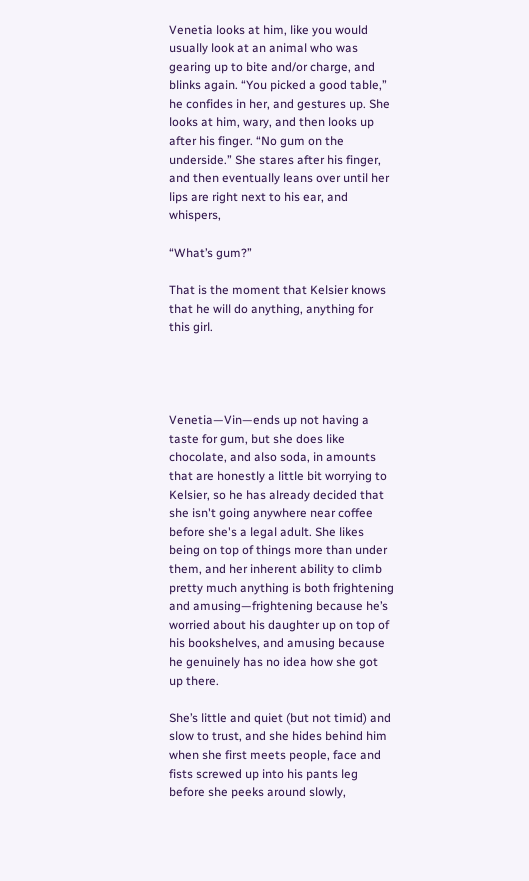Venetia looks at him, like you would usually look at an animal who was gearing up to bite and/or charge, and blinks again. “You picked a good table,” he confides in her, and gestures up. She looks at him, wary, and then looks up after his finger. “No gum on the underside.” She stares after his finger, and then eventually leans over until her lips are right next to his ear, and whispers,

“What’s gum?”

That is the moment that Kelsier knows that he will do anything, anything for this girl.




Venetia—Vin—ends up not having a taste for gum, but she does like chocolate, and also soda, in amounts that are honestly a little bit worrying to Kelsier, so he has already decided that she isn't going anywhere near coffee before she's a legal adult. She likes being on top of things more than under them, and her inherent ability to climb pretty much anything is both frightening and amusing—frightening because he’s worried about his daughter up on top of his bookshelves, and amusing because he genuinely has no idea how she got up there.

She’s little and quiet (but not timid) and slow to trust, and she hides behind him when she first meets people, face and fists screwed up into his pants leg before she peeks around slowly,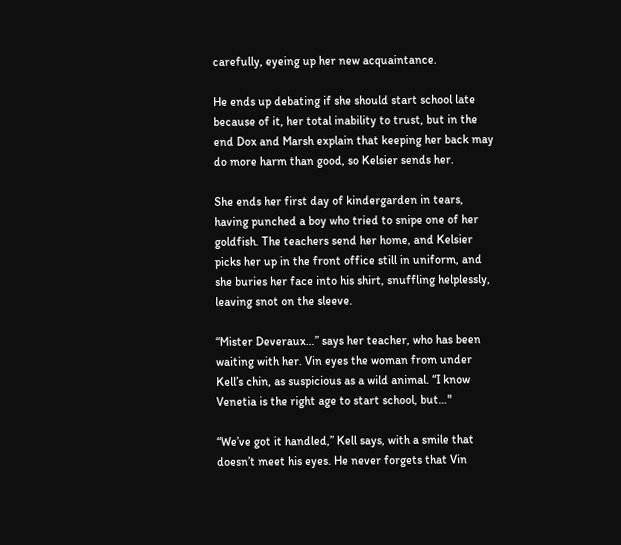carefully, eyeing up her new acquaintance.

He ends up debating if she should start school late because of it, her total inability to trust, but in the end Dox and Marsh explain that keeping her back may do more harm than good, so Kelsier sends her.

She ends her first day of kindergarden in tears, having punched a boy who tried to snipe one of her goldfish. The teachers send her home, and Kelsier picks her up in the front office still in uniform, and she buries her face into his shirt, snuffling helplessly, leaving snot on the sleeve.

“Mister Deveraux…” says her teacher, who has been waiting with her. Vin eyes the woman from under Kell’s chin, as suspicious as a wild animal. “I know Venetia is the right age to start school, but…"

“We’ve got it handled,” Kell says, with a smile that doesn’t meet his eyes. He never forgets that Vin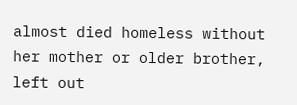almost died homeless without her mother or older brother, left out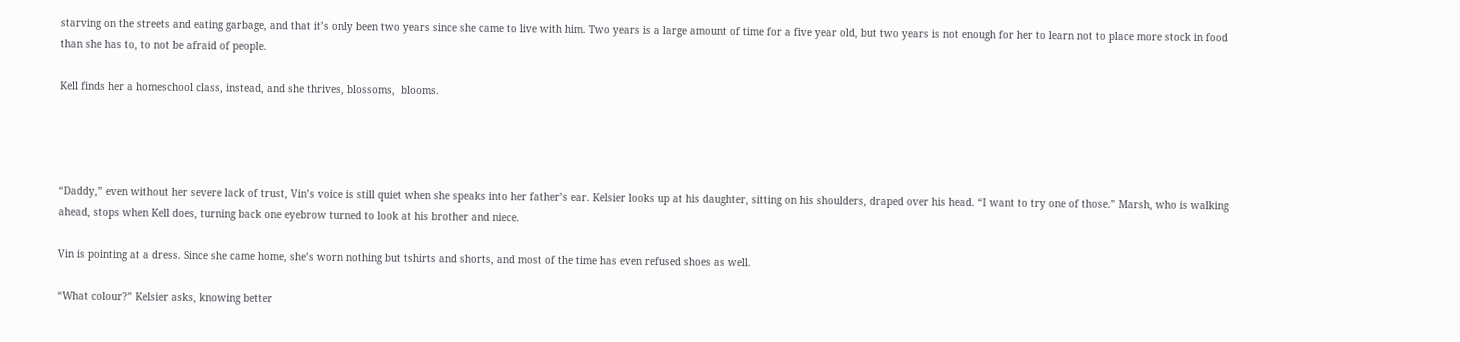starving on the streets and eating garbage, and that it’s only been two years since she came to live with him. Two years is a large amount of time for a five year old, but two years is not enough for her to learn not to place more stock in food than she has to, to not be afraid of people.

Kell finds her a homeschool class, instead, and she thrives, blossoms,  blooms.




“Daddy,” even without her severe lack of trust, Vin’s voice is still quiet when she speaks into her father’s ear. Kelsier looks up at his daughter, sitting on his shoulders, draped over his head. “I want to try one of those.” Marsh, who is walking ahead, stops when Kell does, turning back one eyebrow turned to look at his brother and niece.

Vin is pointing at a dress. Since she came home, she’s worn nothing but tshirts and shorts, and most of the time has even refused shoes as well.

“What colour?” Kelsier asks, knowing better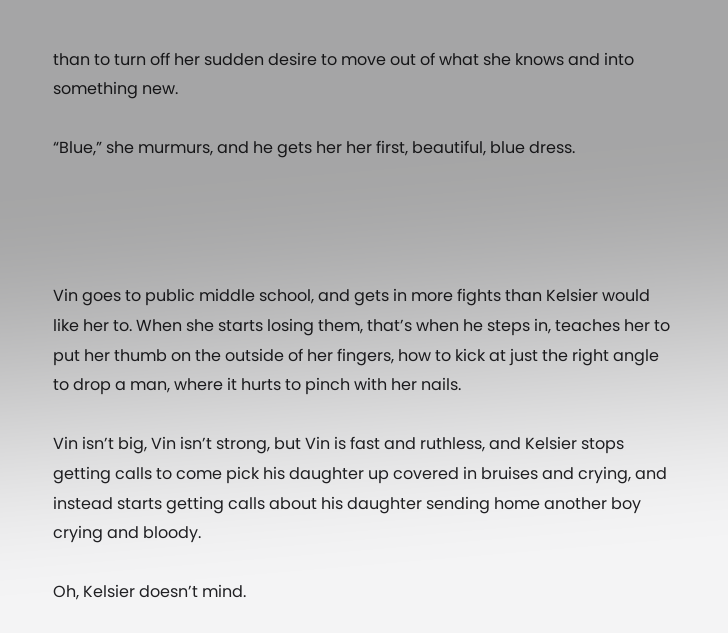than to turn off her sudden desire to move out of what she knows and into something new.

“Blue,” she murmurs, and he gets her her first, beautiful, blue dress.




Vin goes to public middle school, and gets in more fights than Kelsier would like her to. When she starts losing them, that’s when he steps in, teaches her to put her thumb on the outside of her fingers, how to kick at just the right angle to drop a man, where it hurts to pinch with her nails.

Vin isn’t big, Vin isn’t strong, but Vin is fast and ruthless, and Kelsier stops getting calls to come pick his daughter up covered in bruises and crying, and instead starts getting calls about his daughter sending home another boy crying and bloody.

Oh, Kelsier doesn’t mind.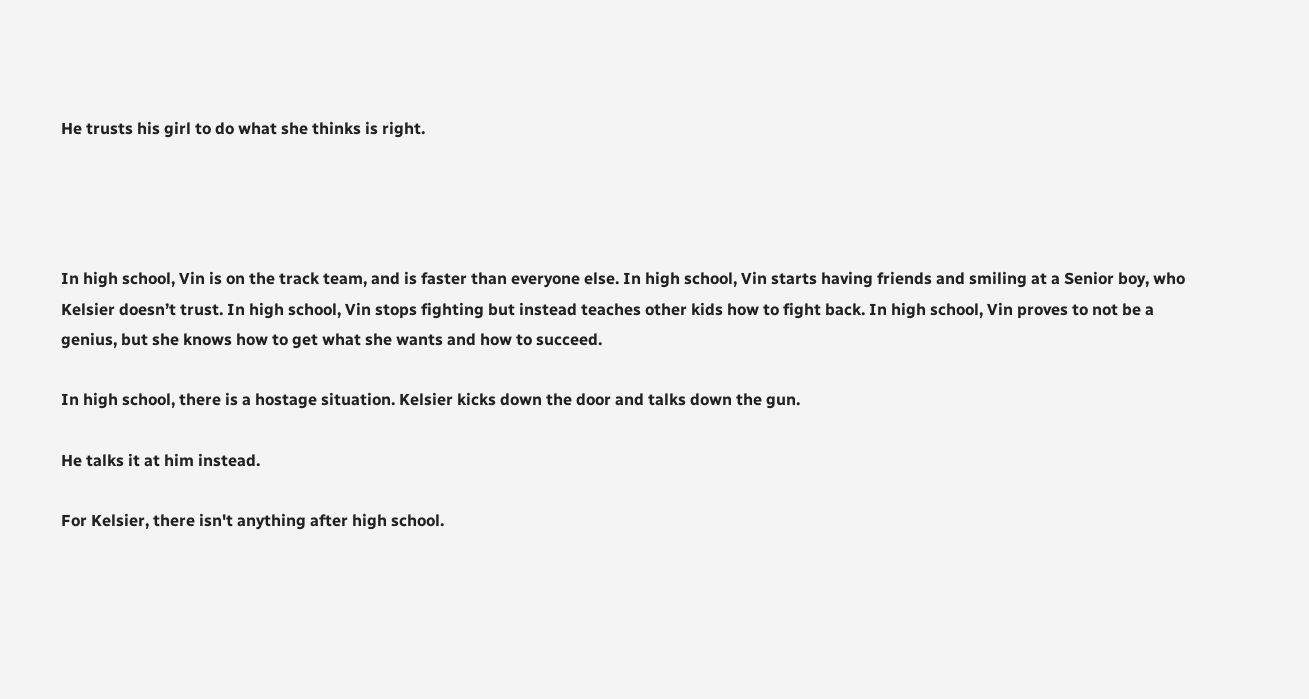He trusts his girl to do what she thinks is right.




In high school, Vin is on the track team, and is faster than everyone else. In high school, Vin starts having friends and smiling at a Senior boy, who Kelsier doesn’t trust. In high school, Vin stops fighting but instead teaches other kids how to fight back. In high school, Vin proves to not be a genius, but she knows how to get what she wants and how to succeed.

In high school, there is a hostage situation. Kelsier kicks down the door and talks down the gun.

He talks it at him instead.

For Kelsier, there isn't anything after high school.